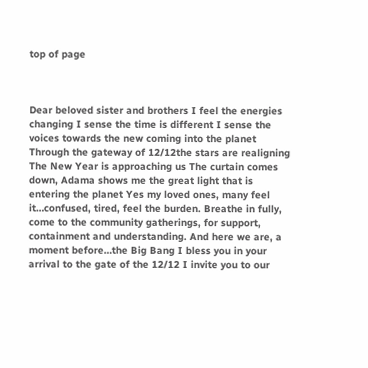top of page



Dear beloved sister and brothers I feel the energies changing I sense the time is different I sense the voices towards the new coming into the planet Through the gateway of 12/12the stars are realigning The New Year is approaching us The curtain comes down, Adama shows me the great light that is entering the planet Yes my loved ones, many feel it…confused, tired, feel the burden. Breathe in fully, come to the community gatherings, for support, containment and understanding. And here we are, a moment before…the Big Bang I bless you in your arrival to the gate of the 12/12 I invite you to our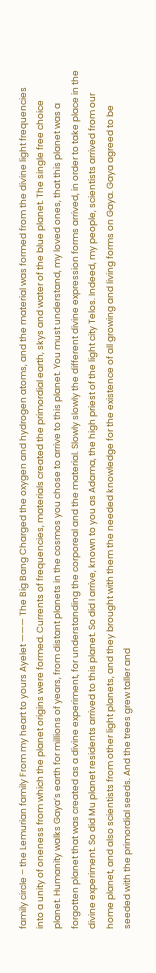family circle – the Lemurian family From my heart to yours Ayelet ——— The Big Bang Charged the oxygen and hydrogen atoms, and the material was formed from the divine light frequencies into a unity of oneness from which the planet origins were formed. Currents of frequencies, materials created the primordial earth, skys and water of the blue planet. The single free choice planet. Humanity walks Gaya’s earth for millions of years, from distant planets in the cosmos you chose to arrive to this planet. You must understand, my loved ones, that this planet was a forgotten planet that was created as a divine experiment, for understanding the corporeal and the material. Slowly slowly the different divine expression forms arrived, in order to take place in the divine experiment. So did Mu planet residents arrived to this planet. So did I arrive, known to you as Adama, the high priest of the light city Telos. Indeed, my people, scientists arrived from our home planet, and also scientists from other light planets, and they brought with them the needed knowledge for the existence of all growing and living forms on Gaya. Gaya agreed to be seeded with the primordial seeds. And the trees grew taller and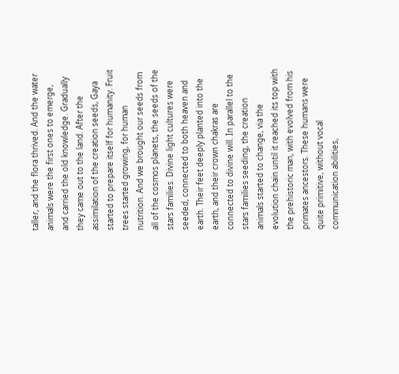taller, and the flora thrived. And the water animals were the first ones to emerge, and carried the old knowledge. Gradually they came out to the land. After the assimilation of the creation seeds, Gaya started to prepare itself for humanity. Fruit trees started growing, for human nutrition. And we brought our seeds from all of the cosmos planets, the seeds of the stars families. Divine light cultures were seeded, connected to both heaven and earth. Their feet deeply planted into the earth, and their crown chakras are connected to divine will. In parallel to the stars families seeding, the creation animals started to change, via the evolution chain until it reached its top with the prehistoric man, with evolved from his primates ancestors. These humans were quite primitive, without vocal communication abilities,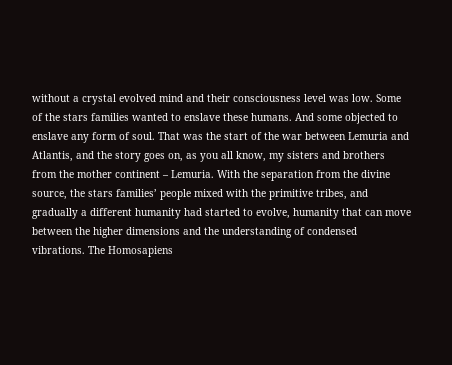without a crystal evolved mind and their consciousness level was low. Some of the stars families wanted to enslave these humans. And some objected to enslave any form of soul. That was the start of the war between Lemuria and Atlantis, and the story goes on, as you all know, my sisters and brothers from the mother continent – Lemuria. With the separation from the divine source, the stars families’ people mixed with the primitive tribes, and gradually a different humanity had started to evolve, humanity that can move between the higher dimensions and the understanding of condensed vibrations. The Homosapiens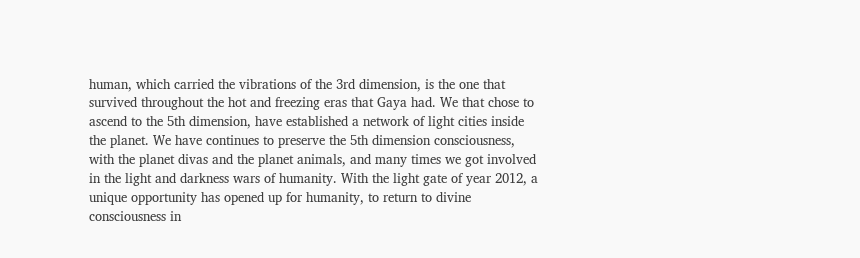human, which carried the vibrations of the 3rd dimension, is the one that survived throughout the hot and freezing eras that Gaya had. We that chose to ascend to the 5th dimension, have established a network of light cities inside the planet. We have continues to preserve the 5th dimension consciousness, with the planet divas and the planet animals, and many times we got involved in the light and darkness wars of humanity. With the light gate of year 2012, a unique opportunity has opened up for humanity, to return to divine consciousness in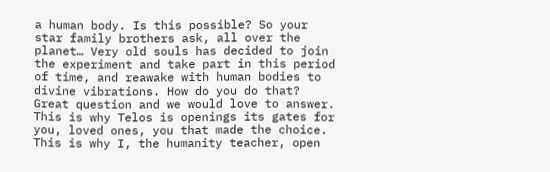a human body. Is this possible? So your star family brothers ask, all over the planet… Very old souls has decided to join the experiment and take part in this period of time, and reawake with human bodies to divine vibrations. How do you do that? Great question and we would love to answer. This is why Telos is openings its gates for you, loved ones, you that made the choice. This is why I, the humanity teacher, open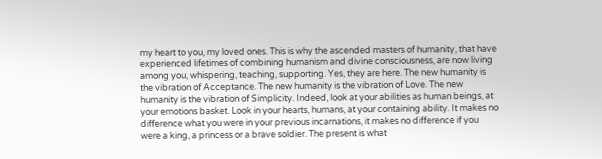my heart to you, my loved ones. This is why the ascended masters of humanity, that have experienced lifetimes of combining humanism and divine consciousness, are now living among you, whispering, teaching, supporting. Yes, they are here. The new humanity is the vibration of Acceptance. The new humanity is the vibration of Love. The new humanity is the vibration of Simplicity. Indeed, look at your abilities as human beings, at your emotions basket. Look in your hearts, humans, at your containing ability. It makes no difference what you were in your previous incarnations, it makes no difference if you were a king, a princess or a brave soldier. The present is what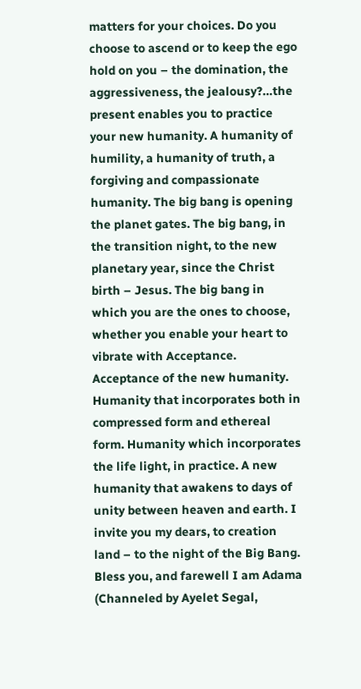matters for your choices. Do you choose to ascend or to keep the ego hold on you – the domination, the aggressiveness, the jealousy?…the present enables you to practice your new humanity. A humanity of humility, a humanity of truth, a forgiving and compassionate humanity. The big bang is opening the planet gates. The big bang, in the transition night, to the new planetary year, since the Christ birth – Jesus. The big bang in which you are the ones to choose, whether you enable your heart to vibrate with Acceptance. Acceptance of the new humanity. Humanity that incorporates both in compressed form and ethereal form. Humanity which incorporates the life light, in practice. A new humanity that awakens to days of unity between heaven and earth. I invite you my dears, to creation land – to the night of the Big Bang. Bless you, and farewell I am Adama (Channeled by Ayelet Segal,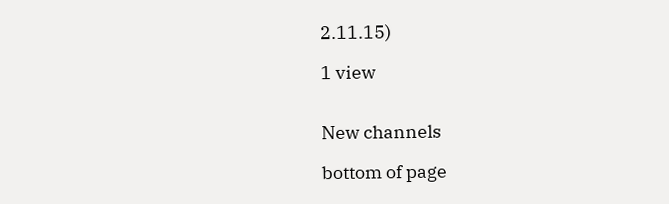2.11.15)

1 view


New channels

bottom of page